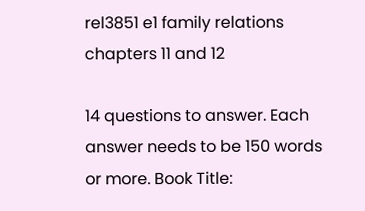rel3851 e1 family relations chapters 11 and 12

14 questions to answer. Each answer needs to be 150 words or more. Book Title: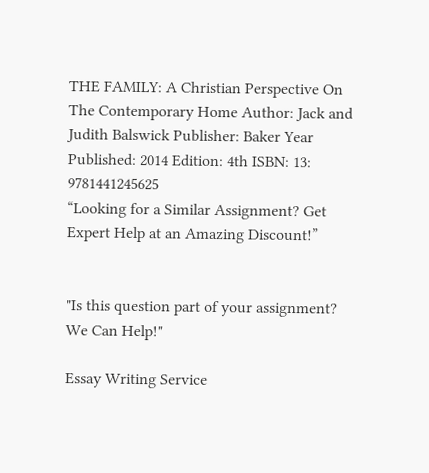THE FAMILY: A Christian Perspective On The Contemporary Home Author: Jack and Judith Balswick Publisher: Baker Year Published: 2014 Edition: 4th ISBN: 13: 9781441245625
“Looking for a Similar Assignment? Get Expert Help at an Amazing Discount!”


"Is this question part of your assignment? We Can Help!"

Essay Writing Service